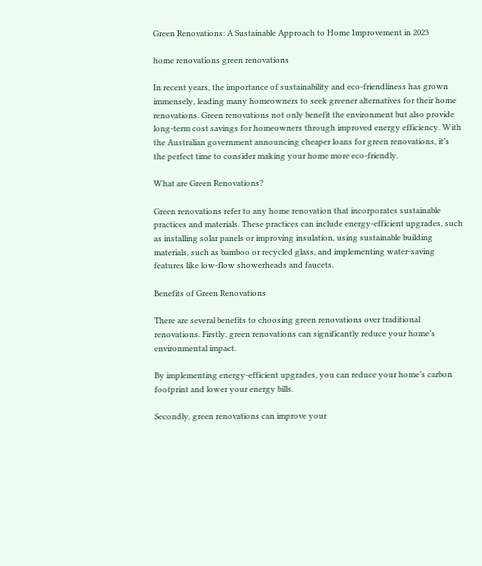Green Renovations: A Sustainable Approach to Home Improvement in 2023

home renovations green renovations

In recent years, the importance of sustainability and eco-friendliness has grown immensely, leading many homeowners to seek greener alternatives for their home renovations. Green renovations not only benefit the environment but also provide long-term cost savings for homeowners through improved energy efficiency. With the Australian government announcing cheaper loans for green renovations, it’s the perfect time to consider making your home more eco-friendly.

What are Green Renovations?

Green renovations refer to any home renovation that incorporates sustainable practices and materials. These practices can include energy-efficient upgrades, such as installing solar panels or improving insulation, using sustainable building materials, such as bamboo or recycled glass, and implementing water-saving features like low-flow showerheads and faucets.

Benefits of Green Renovations

There are several benefits to choosing green renovations over traditional renovations. Firstly, green renovations can significantly reduce your home’s environmental impact.

By implementing energy-efficient upgrades, you can reduce your home’s carbon footprint and lower your energy bills.

Secondly, green renovations can improve your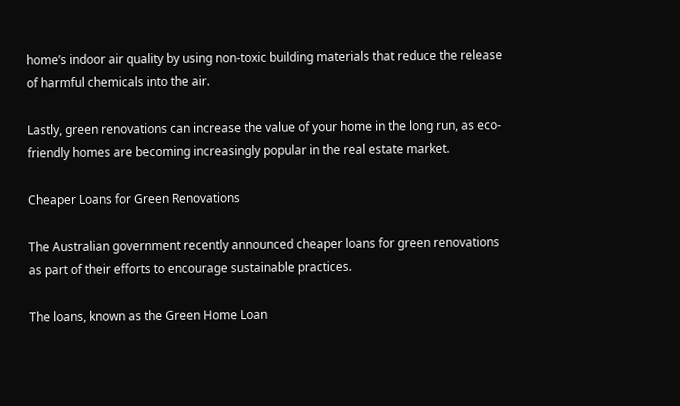home’s indoor air quality by using non-toxic building materials that reduce the release of harmful chemicals into the air.

Lastly, green renovations can increase the value of your home in the long run, as eco-friendly homes are becoming increasingly popular in the real estate market.

Cheaper Loans for Green Renovations

The Australian government recently announced cheaper loans for green renovations as part of their efforts to encourage sustainable practices.

The loans, known as the Green Home Loan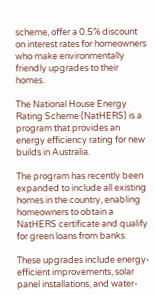scheme, offer a 0.5% discount on interest rates for homeowners who make environmentally friendly upgrades to their homes.

The National House Energy Rating Scheme (NatHERS) is a program that provides an energy efficiency rating for new builds in Australia.

The program has recently been expanded to include all existing homes in the country, enabling homeowners to obtain a NatHERS certificate and qualify for green loans from banks.

These upgrades include energy-efficient improvements, solar panel installations, and water-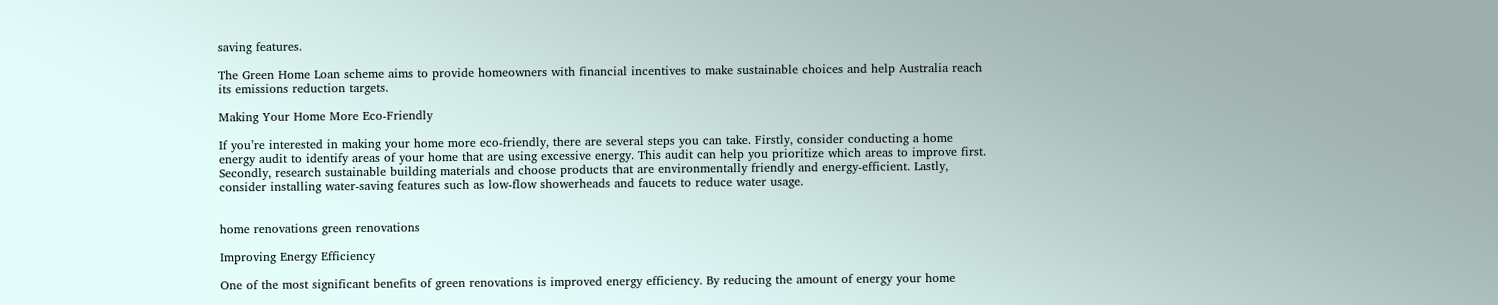saving features.

The Green Home Loan scheme aims to provide homeowners with financial incentives to make sustainable choices and help Australia reach its emissions reduction targets.

Making Your Home More Eco-Friendly

If you’re interested in making your home more eco-friendly, there are several steps you can take. Firstly, consider conducting a home energy audit to identify areas of your home that are using excessive energy. This audit can help you prioritize which areas to improve first. Secondly, research sustainable building materials and choose products that are environmentally friendly and energy-efficient. Lastly, consider installing water-saving features such as low-flow showerheads and faucets to reduce water usage.


home renovations green renovations

Improving Energy Efficiency

One of the most significant benefits of green renovations is improved energy efficiency. By reducing the amount of energy your home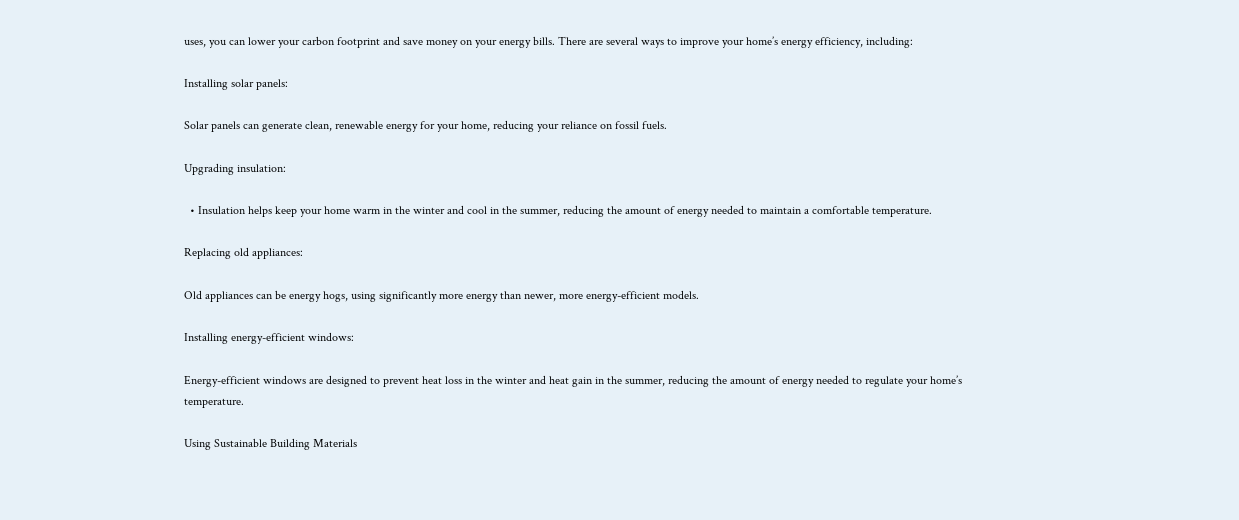uses, you can lower your carbon footprint and save money on your energy bills. There are several ways to improve your home’s energy efficiency, including:

Installing solar panels:

Solar panels can generate clean, renewable energy for your home, reducing your reliance on fossil fuels.

Upgrading insulation:

  • Insulation helps keep your home warm in the winter and cool in the summer, reducing the amount of energy needed to maintain a comfortable temperature.

Replacing old appliances:

Old appliances can be energy hogs, using significantly more energy than newer, more energy-efficient models.

Installing energy-efficient windows:

Energy-efficient windows are designed to prevent heat loss in the winter and heat gain in the summer, reducing the amount of energy needed to regulate your home’s temperature.

Using Sustainable Building Materials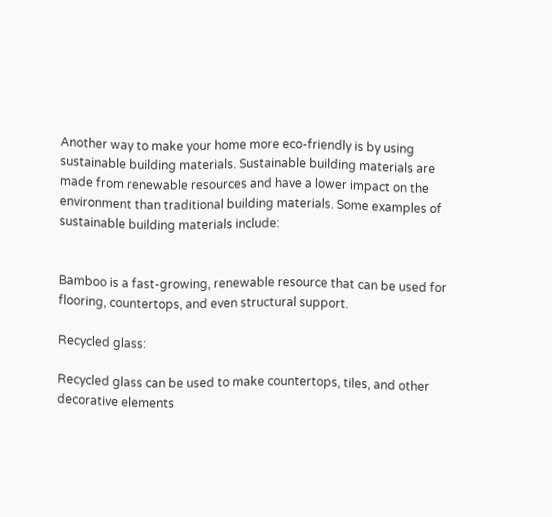Another way to make your home more eco-friendly is by using sustainable building materials. Sustainable building materials are made from renewable resources and have a lower impact on the environment than traditional building materials. Some examples of sustainable building materials include:


Bamboo is a fast-growing, renewable resource that can be used for flooring, countertops, and even structural support.

Recycled glass:

Recycled glass can be used to make countertops, tiles, and other decorative elements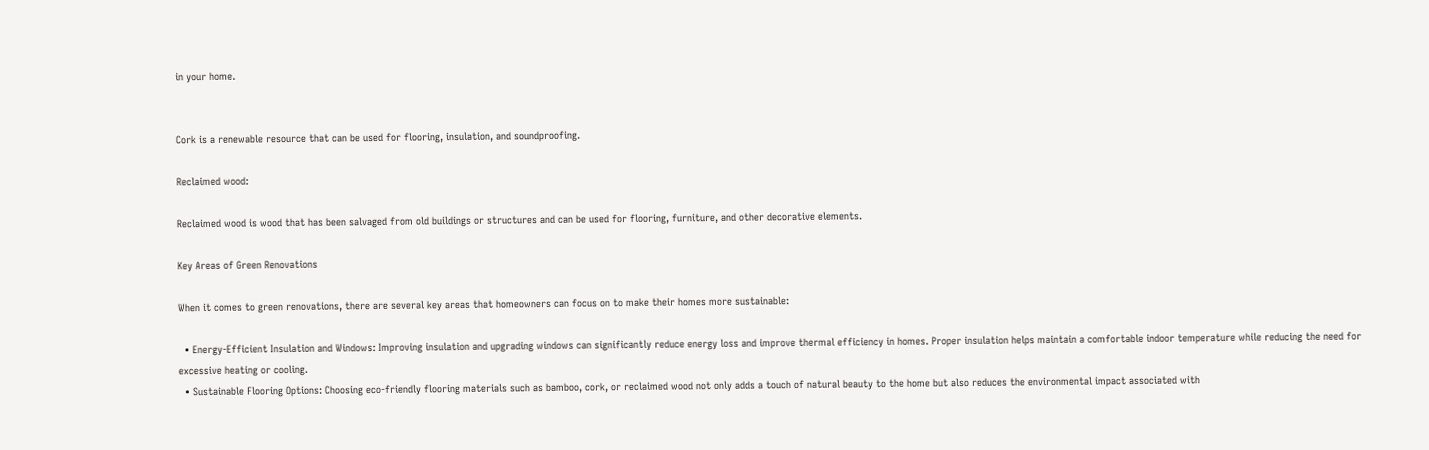in your home.


Cork is a renewable resource that can be used for flooring, insulation, and soundproofing.

Reclaimed wood:

Reclaimed wood is wood that has been salvaged from old buildings or structures and can be used for flooring, furniture, and other decorative elements.

Key Areas of Green Renovations

When it comes to green renovations, there are several key areas that homeowners can focus on to make their homes more sustainable:

  • Energy-Efficient Insulation and Windows: Improving insulation and upgrading windows can significantly reduce energy loss and improve thermal efficiency in homes. Proper insulation helps maintain a comfortable indoor temperature while reducing the need for excessive heating or cooling.
  • Sustainable Flooring Options: Choosing eco-friendly flooring materials such as bamboo, cork, or reclaimed wood not only adds a touch of natural beauty to the home but also reduces the environmental impact associated with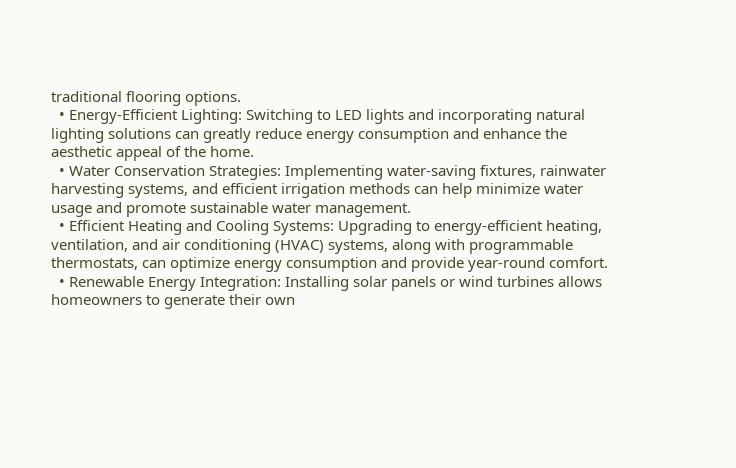traditional flooring options.
  • Energy-Efficient Lighting: Switching to LED lights and incorporating natural lighting solutions can greatly reduce energy consumption and enhance the aesthetic appeal of the home.
  • Water Conservation Strategies: Implementing water-saving fixtures, rainwater harvesting systems, and efficient irrigation methods can help minimize water usage and promote sustainable water management.
  • Efficient Heating and Cooling Systems: Upgrading to energy-efficient heating, ventilation, and air conditioning (HVAC) systems, along with programmable thermostats, can optimize energy consumption and provide year-round comfort.
  • Renewable Energy Integration: Installing solar panels or wind turbines allows homeowners to generate their own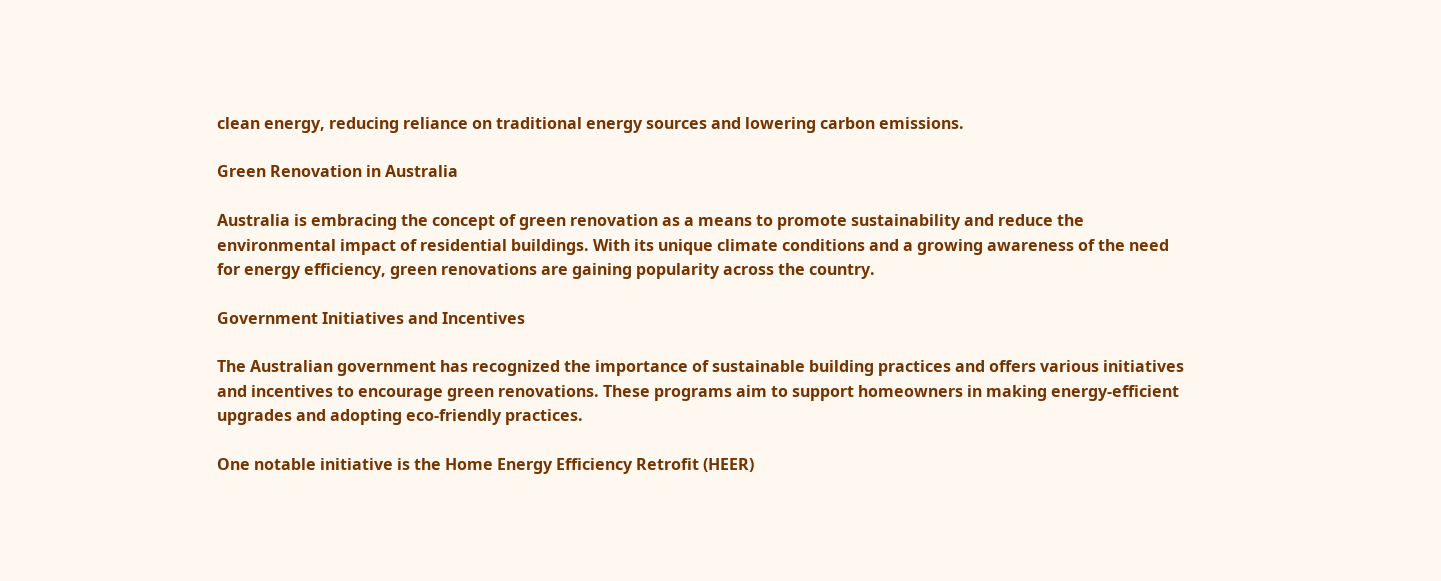clean energy, reducing reliance on traditional energy sources and lowering carbon emissions.

Green Renovation in Australia

Australia is embracing the concept of green renovation as a means to promote sustainability and reduce the environmental impact of residential buildings. With its unique climate conditions and a growing awareness of the need for energy efficiency, green renovations are gaining popularity across the country.

Government Initiatives and Incentives

The Australian government has recognized the importance of sustainable building practices and offers various initiatives and incentives to encourage green renovations. These programs aim to support homeowners in making energy-efficient upgrades and adopting eco-friendly practices.

One notable initiative is the Home Energy Efficiency Retrofit (HEER)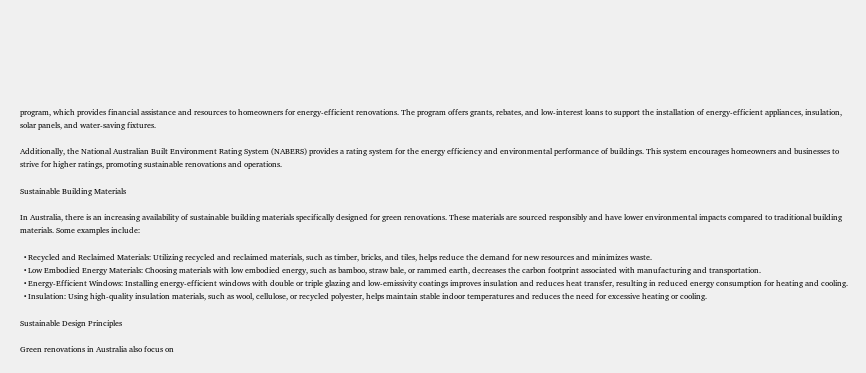program, which provides financial assistance and resources to homeowners for energy-efficient renovations. The program offers grants, rebates, and low-interest loans to support the installation of energy-efficient appliances, insulation, solar panels, and water-saving fixtures.

Additionally, the National Australian Built Environment Rating System (NABERS) provides a rating system for the energy efficiency and environmental performance of buildings. This system encourages homeowners and businesses to strive for higher ratings, promoting sustainable renovations and operations.

Sustainable Building Materials

In Australia, there is an increasing availability of sustainable building materials specifically designed for green renovations. These materials are sourced responsibly and have lower environmental impacts compared to traditional building materials. Some examples include:

  • Recycled and Reclaimed Materials: Utilizing recycled and reclaimed materials, such as timber, bricks, and tiles, helps reduce the demand for new resources and minimizes waste.
  • Low Embodied Energy Materials: Choosing materials with low embodied energy, such as bamboo, straw bale, or rammed earth, decreases the carbon footprint associated with manufacturing and transportation.
  • Energy-Efficient Windows: Installing energy-efficient windows with double or triple glazing and low-emissivity coatings improves insulation and reduces heat transfer, resulting in reduced energy consumption for heating and cooling.
  • Insulation: Using high-quality insulation materials, such as wool, cellulose, or recycled polyester, helps maintain stable indoor temperatures and reduces the need for excessive heating or cooling.

Sustainable Design Principles

Green renovations in Australia also focus on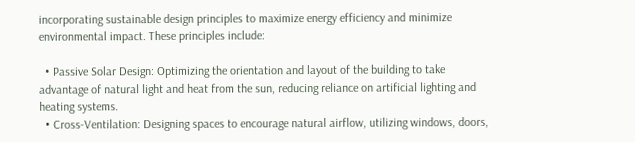incorporating sustainable design principles to maximize energy efficiency and minimize environmental impact. These principles include:

  • Passive Solar Design: Optimizing the orientation and layout of the building to take advantage of natural light and heat from the sun, reducing reliance on artificial lighting and heating systems.
  • Cross-Ventilation: Designing spaces to encourage natural airflow, utilizing windows, doors,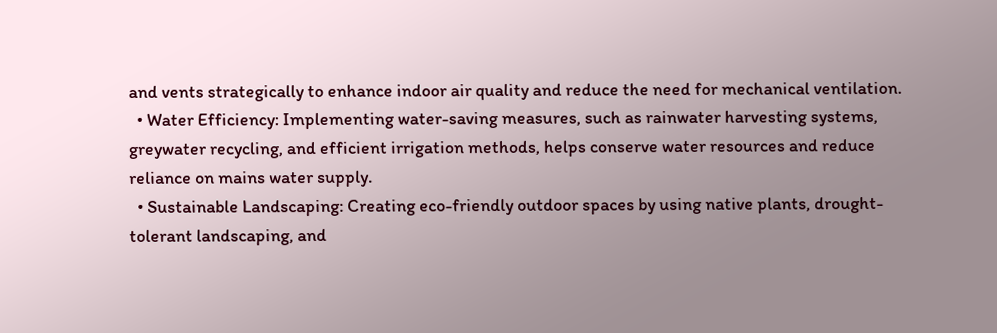and vents strategically to enhance indoor air quality and reduce the need for mechanical ventilation.
  • Water Efficiency: Implementing water-saving measures, such as rainwater harvesting systems, greywater recycling, and efficient irrigation methods, helps conserve water resources and reduce reliance on mains water supply.
  • Sustainable Landscaping: Creating eco-friendly outdoor spaces by using native plants, drought-tolerant landscaping, and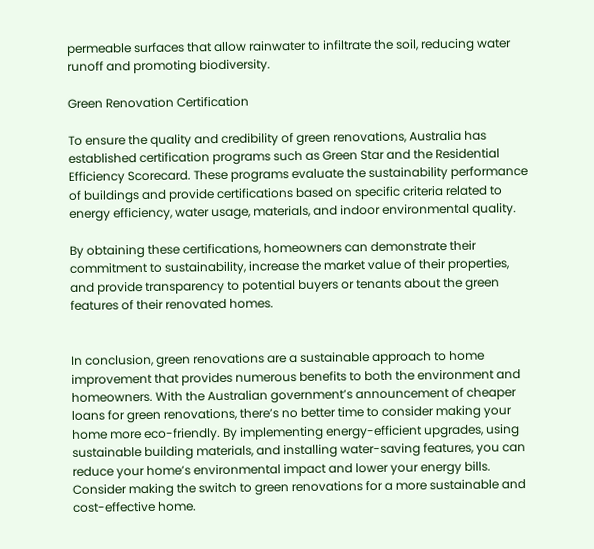permeable surfaces that allow rainwater to infiltrate the soil, reducing water runoff and promoting biodiversity.

Green Renovation Certification

To ensure the quality and credibility of green renovations, Australia has established certification programs such as Green Star and the Residential Efficiency Scorecard. These programs evaluate the sustainability performance of buildings and provide certifications based on specific criteria related to energy efficiency, water usage, materials, and indoor environmental quality.

By obtaining these certifications, homeowners can demonstrate their commitment to sustainability, increase the market value of their properties, and provide transparency to potential buyers or tenants about the green features of their renovated homes.


In conclusion, green renovations are a sustainable approach to home improvement that provides numerous benefits to both the environment and homeowners. With the Australian government’s announcement of cheaper loans for green renovations, there’s no better time to consider making your home more eco-friendly. By implementing energy-efficient upgrades, using sustainable building materials, and installing water-saving features, you can reduce your home’s environmental impact and lower your energy bills. Consider making the switch to green renovations for a more sustainable and cost-effective home.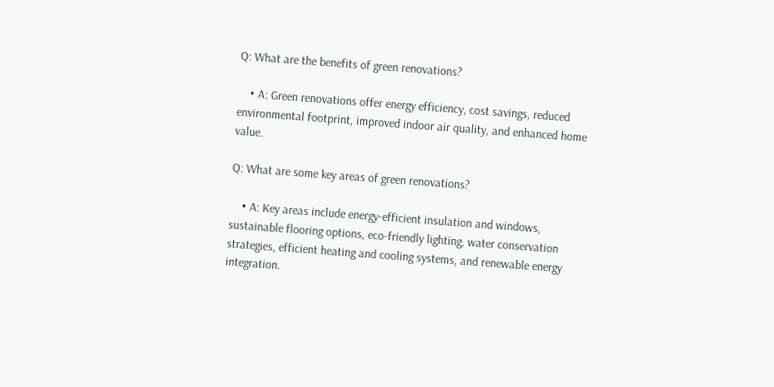Q: What are the benefits of green renovations?

    • A: Green renovations offer energy efficiency, cost savings, reduced environmental footprint, improved indoor air quality, and enhanced home value.

Q: What are some key areas of green renovations?

    • A: Key areas include energy-efficient insulation and windows, sustainable flooring options, eco-friendly lighting, water conservation strategies, efficient heating and cooling systems, and renewable energy integration.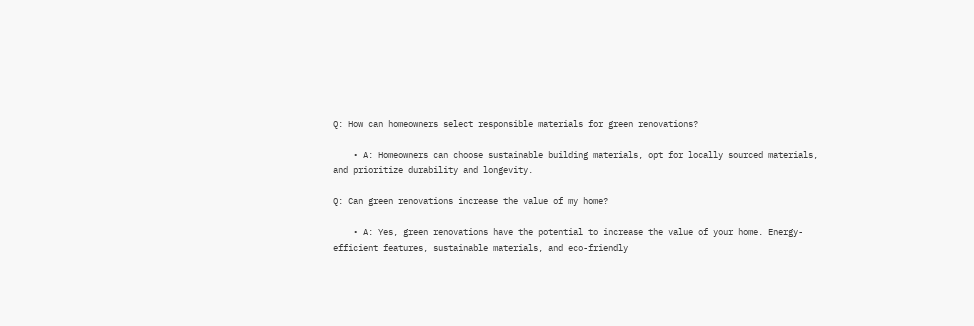Q: How can homeowners select responsible materials for green renovations?

    • A: Homeowners can choose sustainable building materials, opt for locally sourced materials, and prioritize durability and longevity.

Q: Can green renovations increase the value of my home?

    • A: Yes, green renovations have the potential to increase the value of your home. Energy-efficient features, sustainable materials, and eco-friendly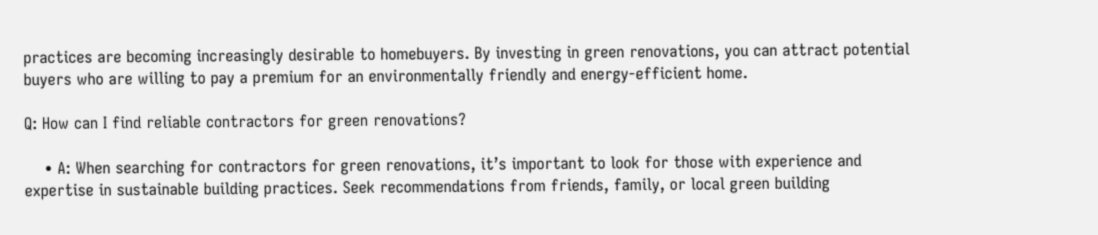practices are becoming increasingly desirable to homebuyers. By investing in green renovations, you can attract potential buyers who are willing to pay a premium for an environmentally friendly and energy-efficient home.

Q: How can I find reliable contractors for green renovations?

    • A: When searching for contractors for green renovations, it’s important to look for those with experience and expertise in sustainable building practices. Seek recommendations from friends, family, or local green building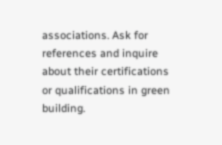associations. Ask for references and inquire about their certifications or qualifications in green building.